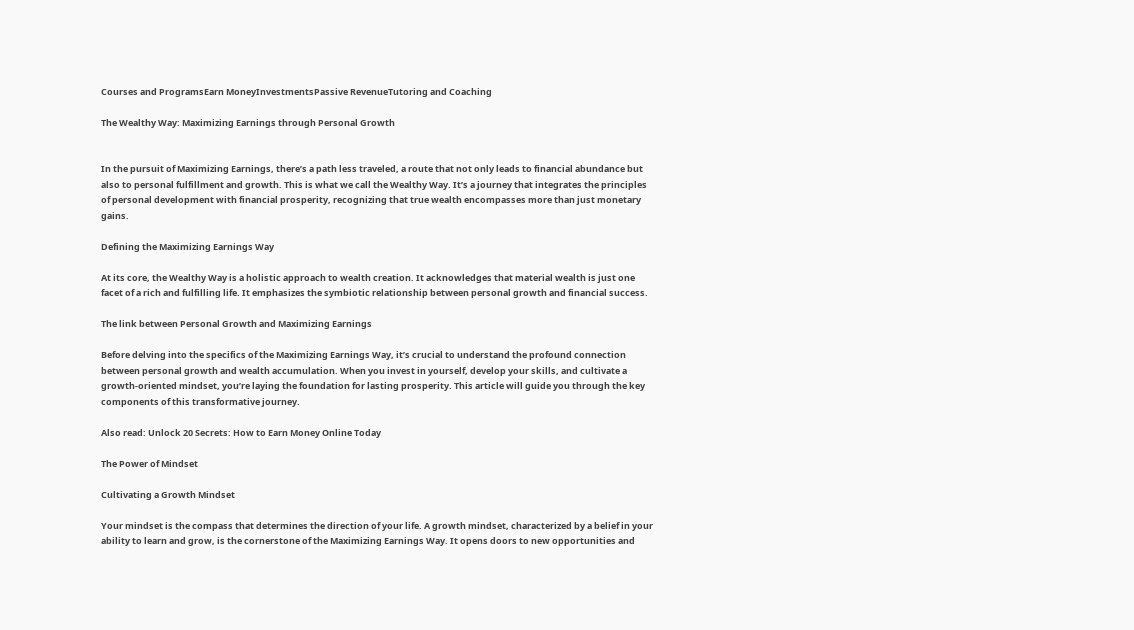Courses and ProgramsEarn MoneyInvestmentsPassive RevenueTutoring and Coaching

The Wealthy Way: Maximizing Earnings through Personal Growth


In the pursuit of Maximizing Earnings, there’s a path less traveled, a route that not only leads to financial abundance but also to personal fulfillment and growth. This is what we call the Wealthy Way. It’s a journey that integrates the principles of personal development with financial prosperity, recognizing that true wealth encompasses more than just monetary gains.

Defining the Maximizing Earnings Way

At its core, the Wealthy Way is a holistic approach to wealth creation. It acknowledges that material wealth is just one facet of a rich and fulfilling life. It emphasizes the symbiotic relationship between personal growth and financial success.

The link between Personal Growth and Maximizing Earnings

Before delving into the specifics of the Maximizing Earnings Way, it’s crucial to understand the profound connection between personal growth and wealth accumulation. When you invest in yourself, develop your skills, and cultivate a growth-oriented mindset, you’re laying the foundation for lasting prosperity. This article will guide you through the key components of this transformative journey.

Also read: Unlock 20 Secrets: How to Earn Money Online Today

The Power of Mindset

Cultivating a Growth Mindset

Your mindset is the compass that determines the direction of your life. A growth mindset, characterized by a belief in your ability to learn and grow, is the cornerstone of the Maximizing Earnings Way. It opens doors to new opportunities and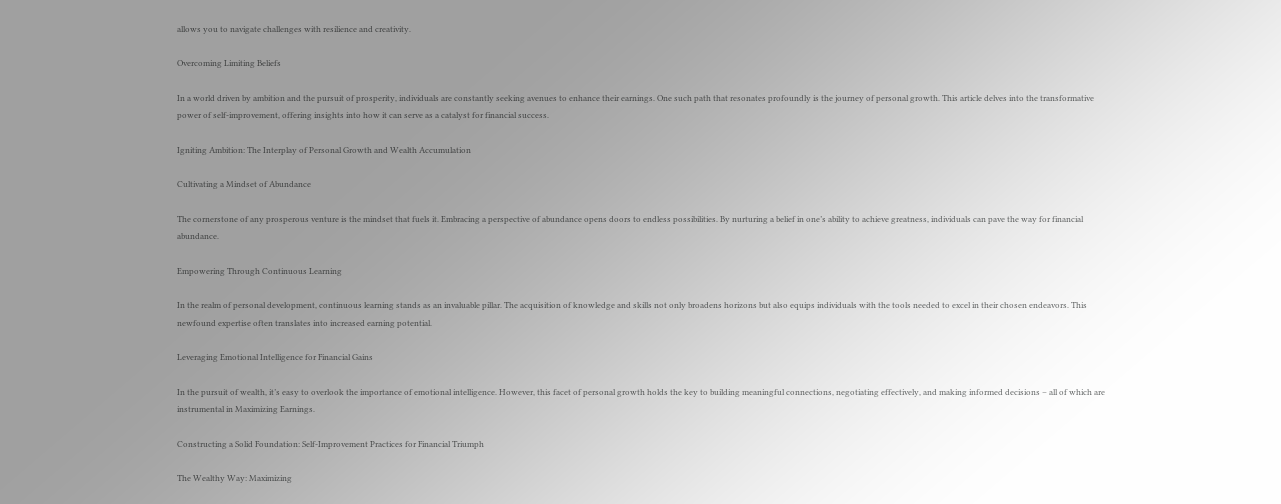allows you to navigate challenges with resilience and creativity.

Overcoming Limiting Beliefs

In a world driven by ambition and the pursuit of prosperity, individuals are constantly seeking avenues to enhance their earnings. One such path that resonates profoundly is the journey of personal growth. This article delves into the transformative power of self-improvement, offering insights into how it can serve as a catalyst for financial success.

Igniting Ambition: The Interplay of Personal Growth and Wealth Accumulation

Cultivating a Mindset of Abundance

The cornerstone of any prosperous venture is the mindset that fuels it. Embracing a perspective of abundance opens doors to endless possibilities. By nurturing a belief in one’s ability to achieve greatness, individuals can pave the way for financial abundance.

Empowering Through Continuous Learning

In the realm of personal development, continuous learning stands as an invaluable pillar. The acquisition of knowledge and skills not only broadens horizons but also equips individuals with the tools needed to excel in their chosen endeavors. This newfound expertise often translates into increased earning potential.

Leveraging Emotional Intelligence for Financial Gains

In the pursuit of wealth, it’s easy to overlook the importance of emotional intelligence. However, this facet of personal growth holds the key to building meaningful connections, negotiating effectively, and making informed decisions – all of which are instrumental in Maximizing Earnings.

Constructing a Solid Foundation: Self-Improvement Practices for Financial Triumph

The Wealthy Way: Maximizing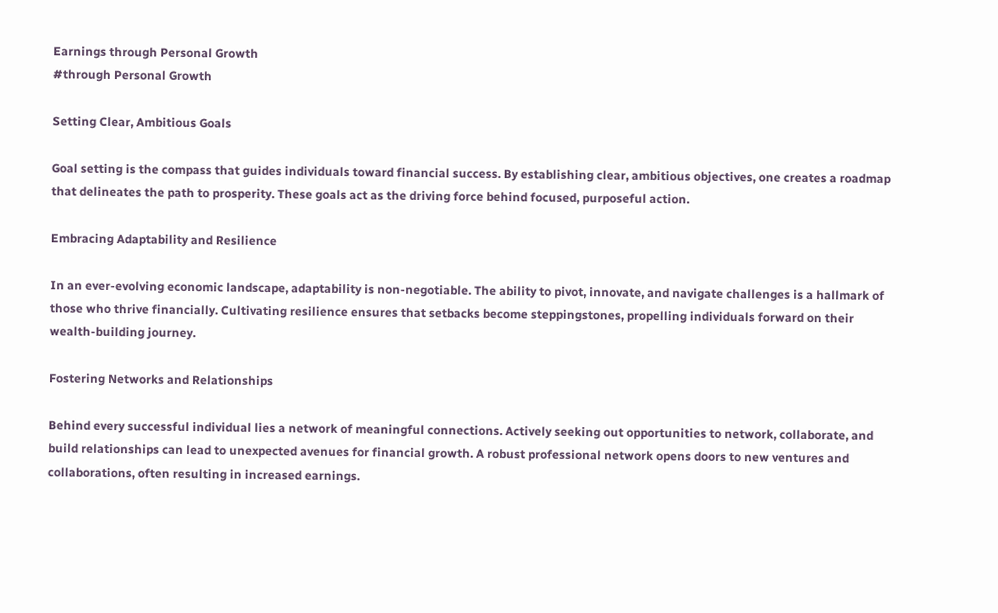Earnings through Personal Growth
#through Personal Growth

Setting Clear, Ambitious Goals

Goal setting is the compass that guides individuals toward financial success. By establishing clear, ambitious objectives, one creates a roadmap that delineates the path to prosperity. These goals act as the driving force behind focused, purposeful action.

Embracing Adaptability and Resilience

In an ever-evolving economic landscape, adaptability is non-negotiable. The ability to pivot, innovate, and navigate challenges is a hallmark of those who thrive financially. Cultivating resilience ensures that setbacks become steppingstones, propelling individuals forward on their wealth-building journey.

Fostering Networks and Relationships

Behind every successful individual lies a network of meaningful connections. Actively seeking out opportunities to network, collaborate, and build relationships can lead to unexpected avenues for financial growth. A robust professional network opens doors to new ventures and collaborations, often resulting in increased earnings.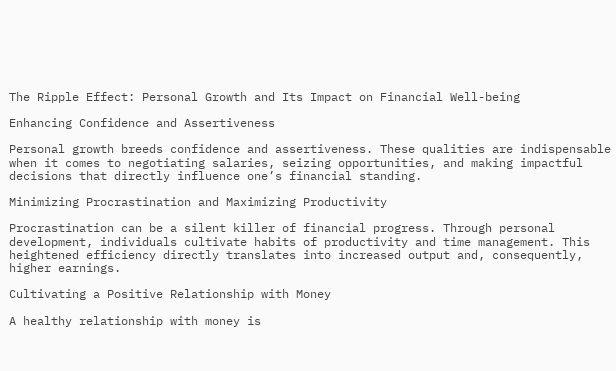The Ripple Effect: Personal Growth and Its Impact on Financial Well-being

Enhancing Confidence and Assertiveness

Personal growth breeds confidence and assertiveness. These qualities are indispensable when it comes to negotiating salaries, seizing opportunities, and making impactful decisions that directly influence one’s financial standing.

Minimizing Procrastination and Maximizing Productivity

Procrastination can be a silent killer of financial progress. Through personal development, individuals cultivate habits of productivity and time management. This heightened efficiency directly translates into increased output and, consequently, higher earnings.

Cultivating a Positive Relationship with Money

A healthy relationship with money is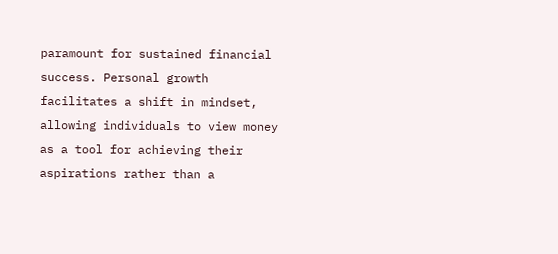paramount for sustained financial success. Personal growth facilitates a shift in mindset, allowing individuals to view money as a tool for achieving their aspirations rather than a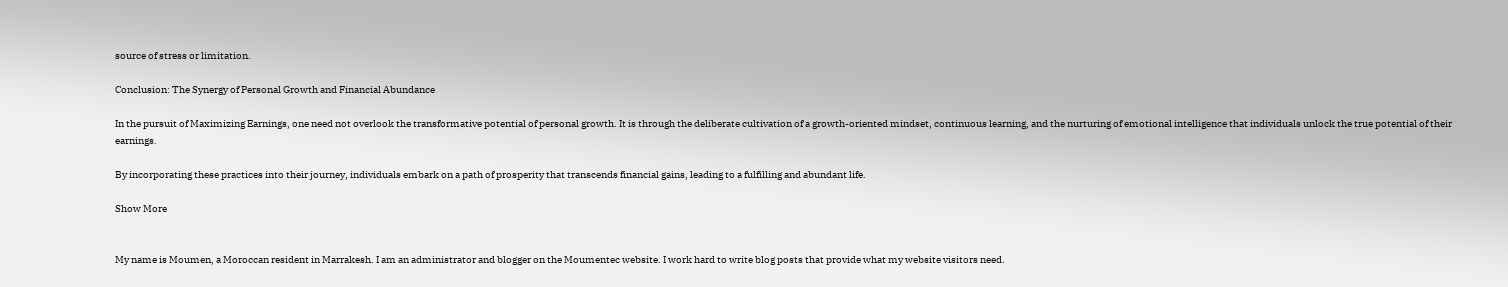source of stress or limitation.

Conclusion: The Synergy of Personal Growth and Financial Abundance

In the pursuit of Maximizing Earnings, one need not overlook the transformative potential of personal growth. It is through the deliberate cultivation of a growth-oriented mindset, continuous learning, and the nurturing of emotional intelligence that individuals unlock the true potential of their earnings.

By incorporating these practices into their journey, individuals embark on a path of prosperity that transcends financial gains, leading to a fulfilling and abundant life.

Show More


My name is Moumen, a Moroccan resident in Marrakesh. I am an administrator and blogger on the Moumentec website. I work hard to write blog posts that provide what my website visitors need.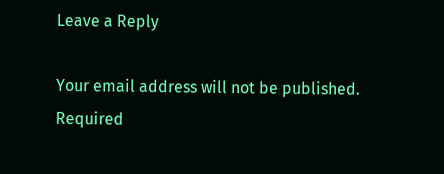Leave a Reply

Your email address will not be published. Required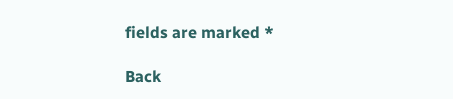fields are marked *

Back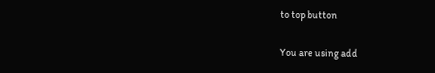to top button

You are using add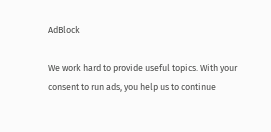AdBlock

We work hard to provide useful topics. With your consent to run ads, you help us to continue